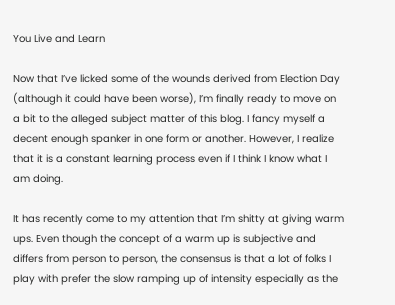You Live and Learn

Now that I’ve licked some of the wounds derived from Election Day (although it could have been worse), I’m finally ready to move on a bit to the alleged subject matter of this blog. I fancy myself a decent enough spanker in one form or another. However, I realize that it is a constant learning process even if I think I know what I am doing.

It has recently come to my attention that I’m shitty at giving warm ups. Even though the concept of a warm up is subjective and differs from person to person, the consensus is that a lot of folks I play with prefer the slow ramping up of intensity especially as the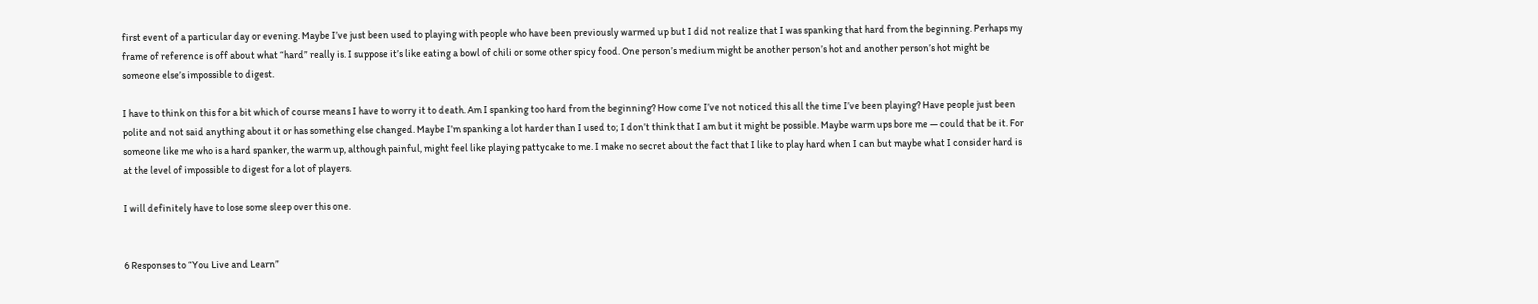first event of a particular day or evening. Maybe I’ve just been used to playing with people who have been previously warmed up but I did not realize that I was spanking that hard from the beginning. Perhaps my frame of reference is off about what “hard” really is. I suppose it’s like eating a bowl of chili or some other spicy food. One person’s medium might be another person’s hot and another person’s hot might be someone else’s impossible to digest.

I have to think on this for a bit which of course means I have to worry it to death. Am I spanking too hard from the beginning? How come I’ve not noticed this all the time I’ve been playing? Have people just been polite and not said anything about it or has something else changed. Maybe I’m spanking a lot harder than I used to; I don’t think that I am but it might be possible. Maybe warm ups bore me — could that be it. For someone like me who is a hard spanker, the warm up, although painful, might feel like playing pattycake to me. I make no secret about the fact that I like to play hard when I can but maybe what I consider hard is at the level of impossible to digest for a lot of players.

I will definitely have to lose some sleep over this one.


6 Responses to “You Live and Learn”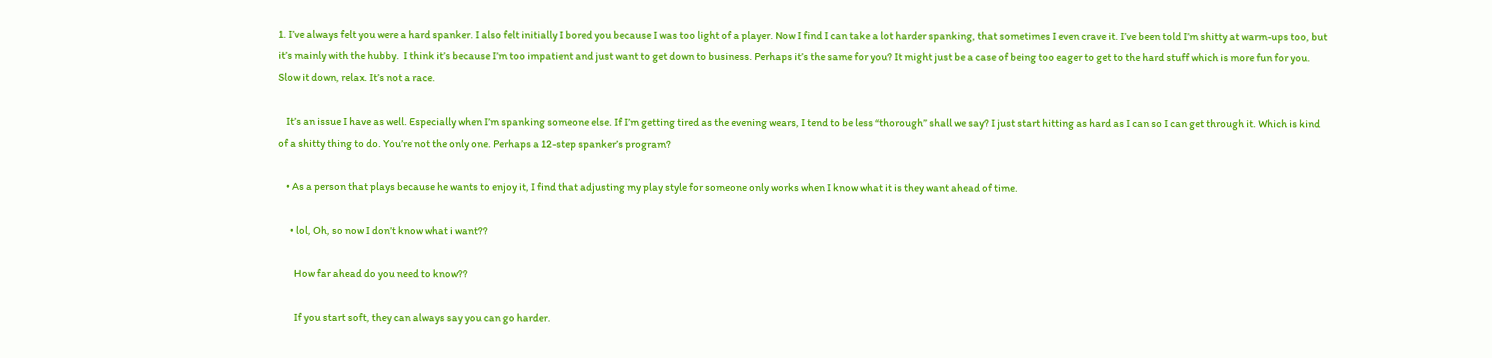1. I’ve always felt you were a hard spanker. I also felt initially I bored you because I was too light of a player. Now I find I can take a lot harder spanking, that sometimes I even crave it. I’ve been told I’m shitty at warm-ups too, but it’s mainly with the hubby.  I think it’s because I’m too impatient and just want to get down to business. Perhaps it’s the same for you? It might just be a case of being too eager to get to the hard stuff which is more fun for you. Slow it down, relax. It’s not a race.

    It’s an issue I have as well. Especially when I’m spanking someone else. If I’m getting tired as the evening wears, I tend to be less “thorough” shall we say? I just start hitting as hard as I can so I can get through it. Which is kind of a shitty thing to do. You’re not the only one. Perhaps a 12-step spanker’s program?

    • As a person that plays because he wants to enjoy it, I find that adjusting my play style for someone only works when I know what it is they want ahead of time.

      • lol, Oh, so now I don’t know what i want??

        How far ahead do you need to know??

        If you start soft, they can always say you can go harder.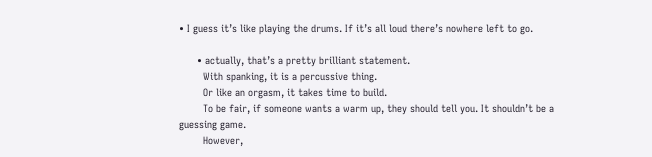• I guess it’s like playing the drums. If it’s all loud there’s nowhere left to go.

      • actually, that’s a pretty brilliant statement.
        With spanking, it is a percussive thing.
        Or like an orgasm, it takes time to build.
        To be fair, if someone wants a warm up, they should tell you. It shouldn’t be a guessing game.
        However,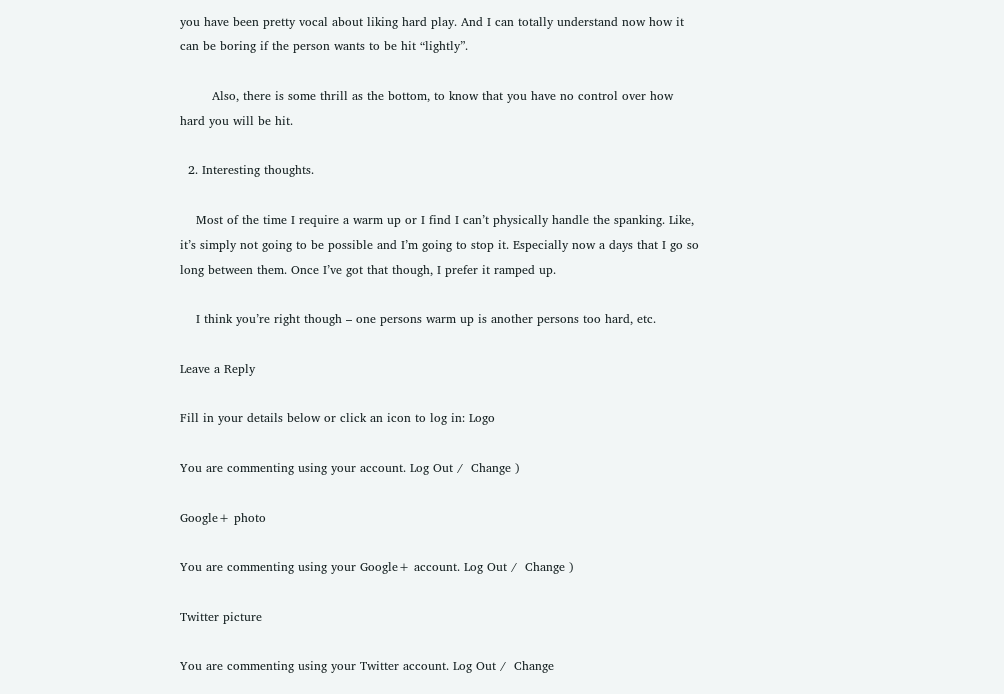you have been pretty vocal about liking hard play. And I can totally understand now how it can be boring if the person wants to be hit “lightly”.

        Also, there is some thrill as the bottom, to know that you have no control over how hard you will be hit.

  2. Interesting thoughts.

    Most of the time I require a warm up or I find I can’t physically handle the spanking. Like, it’s simply not going to be possible and I’m going to stop it. Especially now a days that I go so long between them. Once I’ve got that though, I prefer it ramped up.

    I think you’re right though – one persons warm up is another persons too hard, etc.

Leave a Reply

Fill in your details below or click an icon to log in: Logo

You are commenting using your account. Log Out /  Change )

Google+ photo

You are commenting using your Google+ account. Log Out /  Change )

Twitter picture

You are commenting using your Twitter account. Log Out /  Change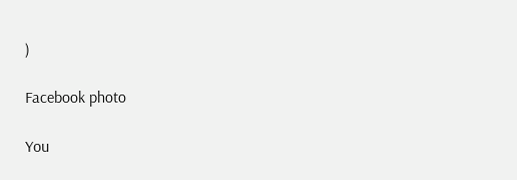)

Facebook photo

You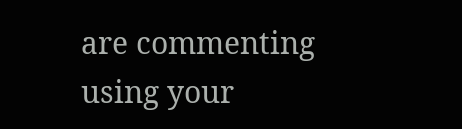are commenting using your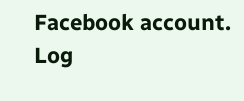Facebook account. Log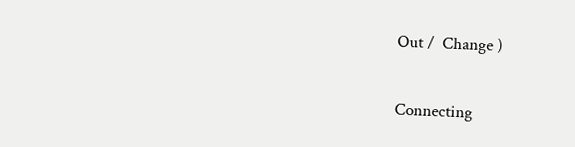Out /  Change )

Connecting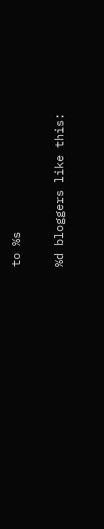to %s

%d bloggers like this: